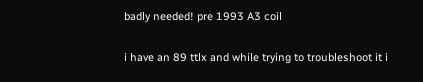badly needed! pre 1993 A3 coil

i have an 89 ttlx and while trying to troubleshoot it i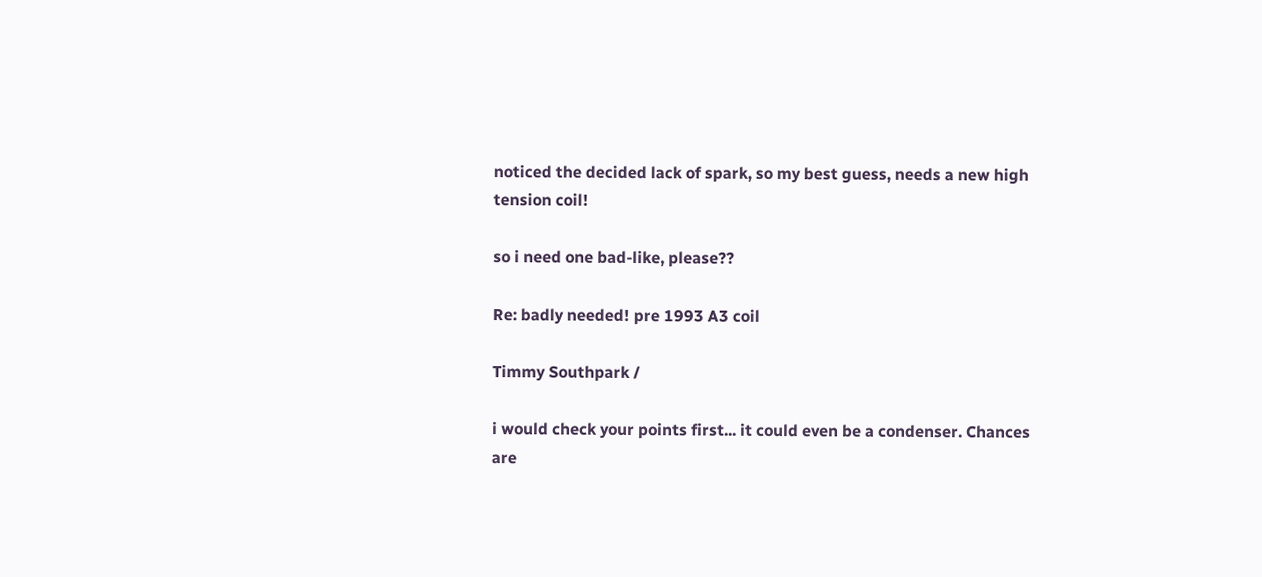noticed the decided lack of spark, so my best guess, needs a new high tension coil!

so i need one bad-like, please??

Re: badly needed! pre 1993 A3 coil

Timmy Southpark /

i would check your points first... it could even be a condenser. Chances are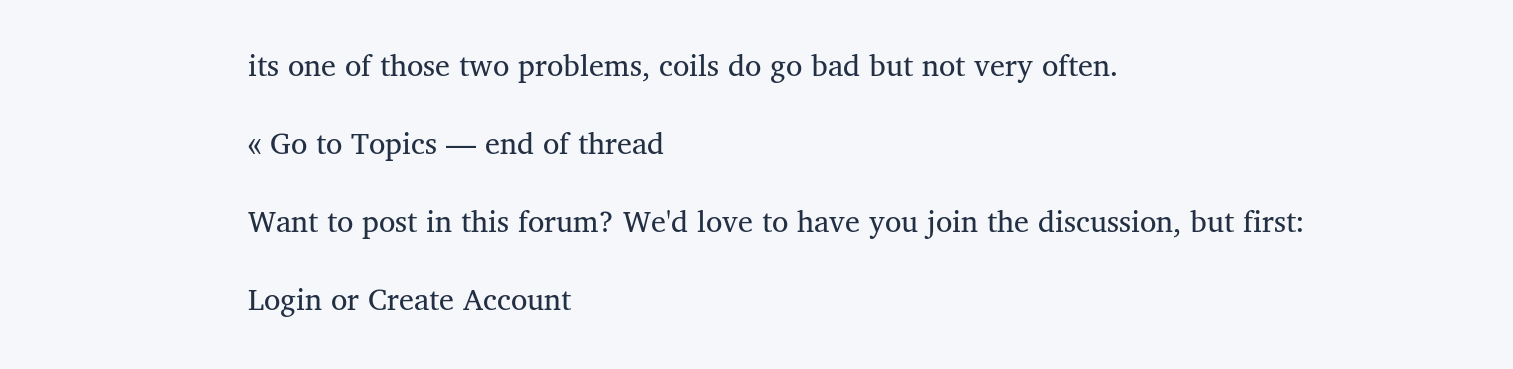its one of those two problems, coils do go bad but not very often.

« Go to Topics — end of thread

Want to post in this forum? We'd love to have you join the discussion, but first:

Login or Create Account